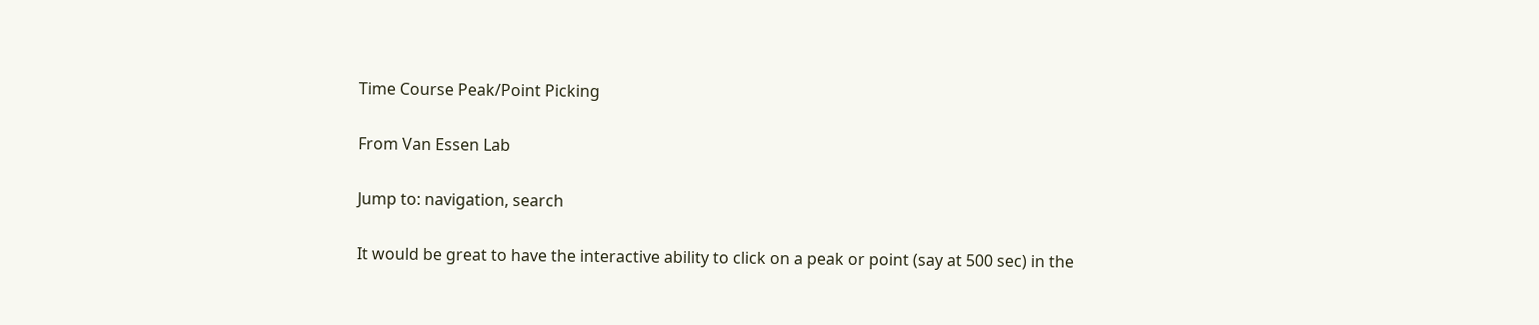Time Course Peak/Point Picking

From Van Essen Lab

Jump to: navigation, search

It would be great to have the interactive ability to click on a peak or point (say at 500 sec) in the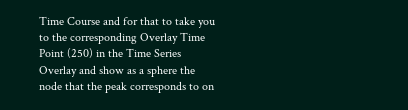Time Course and for that to take you to the corresponding Overlay Time Point (250) in the Time Series Overlay and show as a sphere the node that the peak corresponds to on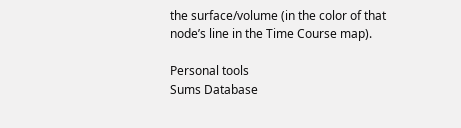the surface/volume (in the color of that node’s line in the Time Course map).

Personal tools
Sums Database